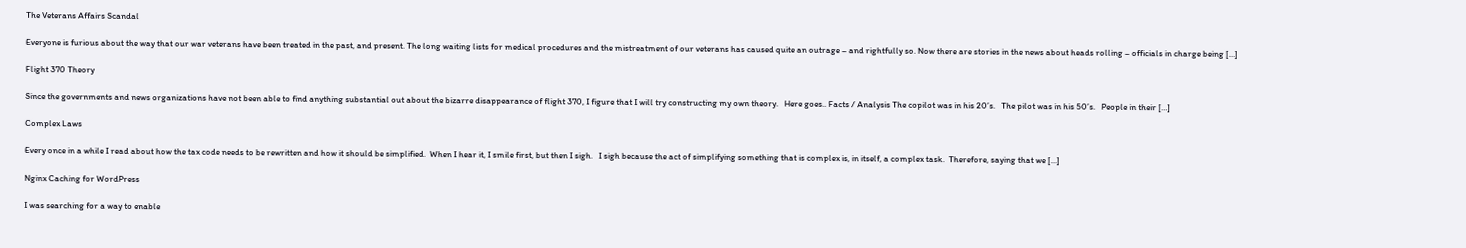The Veterans Affairs Scandal

Everyone is furious about the way that our war veterans have been treated in the past, and present. The long waiting lists for medical procedures and the mistreatment of our veterans has caused quite an outrage – and rightfully so. Now there are stories in the news about heads rolling – officials in charge being […]

Flight 370 Theory

Since the governments and news organizations have not been able to find anything substantial out about the bizarre disappearance of flight 370, I figure that I will try constructing my own theory.   Here goes.. Facts / Analysis The copilot was in his 20’s.   The pilot was in his 50’s.   People in their […]

Complex Laws

Every once in a while I read about how the tax code needs to be rewritten and how it should be simplified.  When I hear it, I smile first, but then I sigh.   I sigh because the act of simplifying something that is complex is, in itself, a complex task.  Therefore, saying that we […]

Nginx Caching for WordPress

I was searching for a way to enable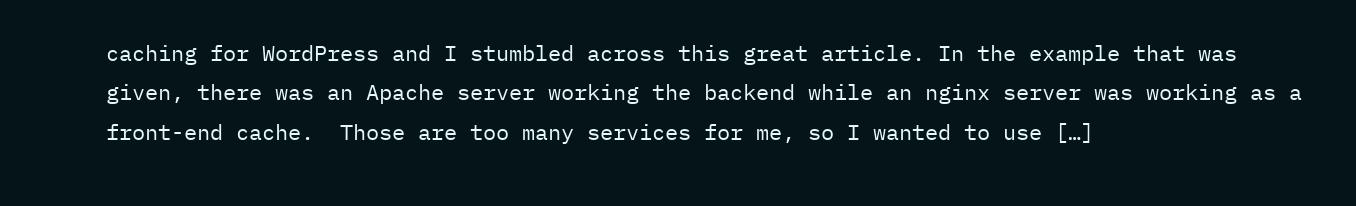caching for WordPress and I stumbled across this great article. In the example that was given, there was an Apache server working the backend while an nginx server was working as a front-end cache.  Those are too many services for me, so I wanted to use […]